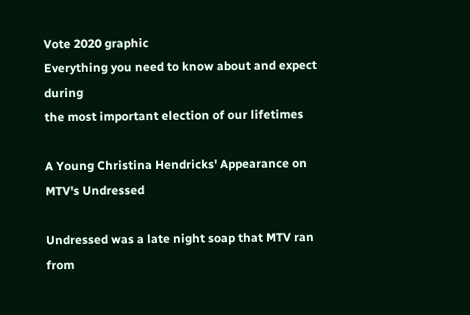Vote 2020 graphic
Everything you need to know about and expect during
the most important election of our lifetimes

A Young Christina Hendricks' Appearance on MTV's Undressed

Undressed was a late night soap that MTV ran from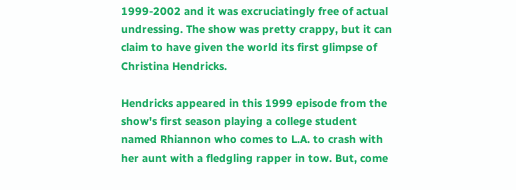1999-2002 and it was excruciatingly free of actual undressing. The show was pretty crappy, but it can claim to have given the world its first glimpse of Christina Hendricks.

Hendricks appeared in this 1999 episode from the show's first season playing a college student named Rhiannon who comes to L.A. to crash with her aunt with a fledgling rapper in tow. But, come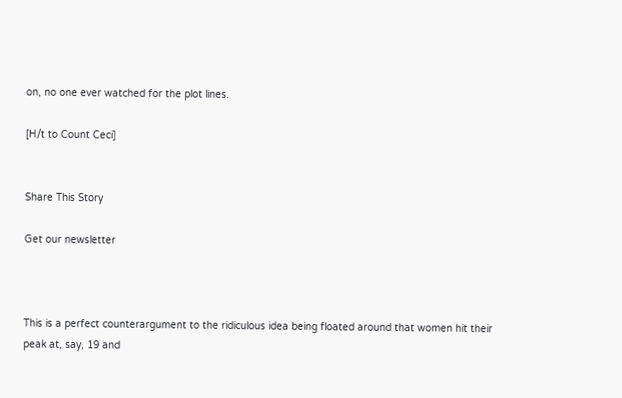on, no one ever watched for the plot lines.

[H/t to Count Ceci]


Share This Story

Get our newsletter



This is a perfect counterargument to the ridiculous idea being floated around that women hit their peak at, say, 19 and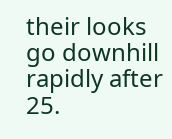their looks go downhill rapidly after 25.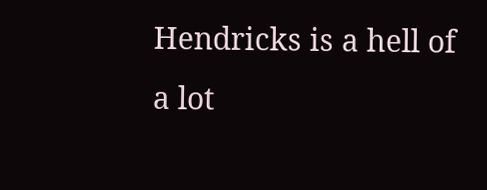Hendricks is a hell of a lot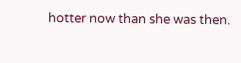hotter now than she was then.